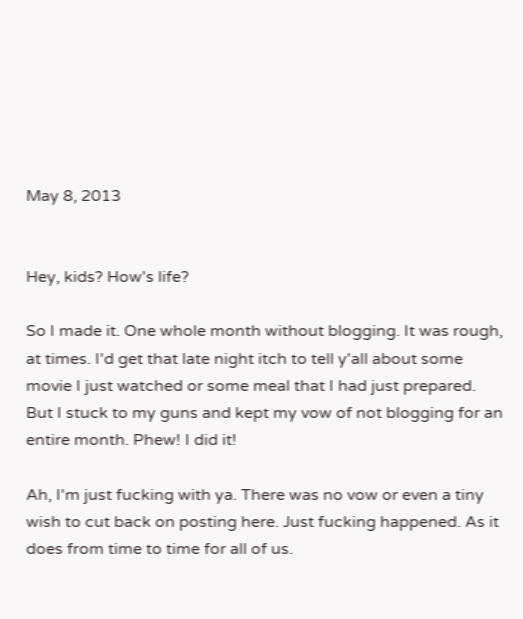May 8, 2013


Hey, kids? How's life?

So I made it. One whole month without blogging. It was rough, at times. I'd get that late night itch to tell y'all about some movie I just watched or some meal that I had just prepared. But I stuck to my guns and kept my vow of not blogging for an entire month. Phew! I did it!

Ah, I'm just fucking with ya. There was no vow or even a tiny wish to cut back on posting here. Just fucking happened. As it does from time to time for all of us.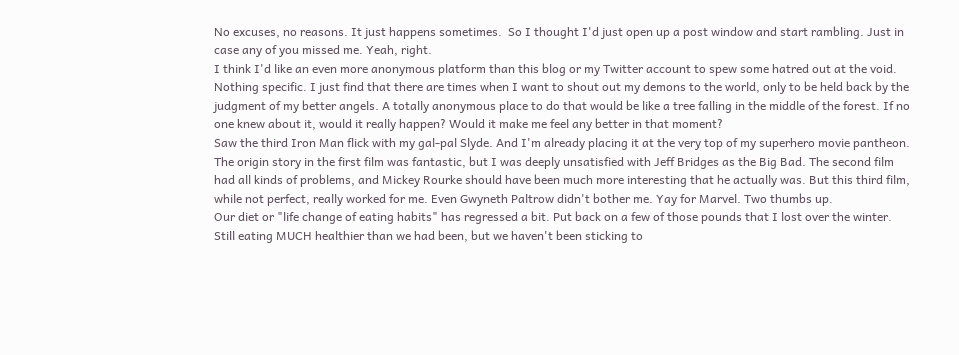No excuses, no reasons. It just happens sometimes.  So I thought I'd just open up a post window and start rambling. Just in case any of you missed me. Yeah, right.
I think I'd like an even more anonymous platform than this blog or my Twitter account to spew some hatred out at the void. Nothing specific. I just find that there are times when I want to shout out my demons to the world, only to be held back by the judgment of my better angels. A totally anonymous place to do that would be like a tree falling in the middle of the forest. If no one knew about it, would it really happen? Would it make me feel any better in that moment?
Saw the third Iron Man flick with my gal-pal Slyde. And I'm already placing it at the very top of my superhero movie pantheon. The origin story in the first film was fantastic, but I was deeply unsatisfied with Jeff Bridges as the Big Bad. The second film had all kinds of problems, and Mickey Rourke should have been much more interesting that he actually was. But this third film, while not perfect, really worked for me. Even Gwyneth Paltrow didn't bother me. Yay for Marvel. Two thumbs up.
Our diet or "life change of eating habits" has regressed a bit. Put back on a few of those pounds that I lost over the winter. Still eating MUCH healthier than we had been, but we haven't been sticking to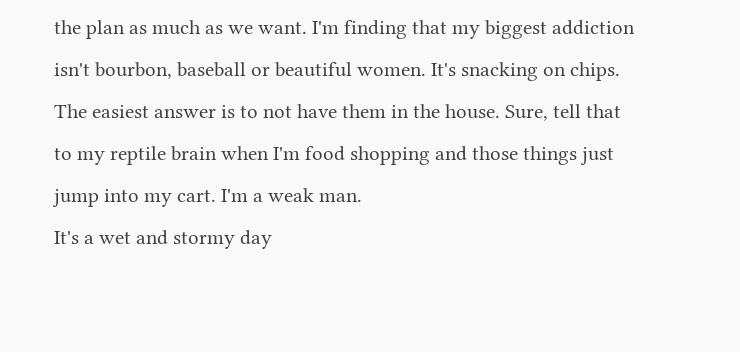the plan as much as we want. I'm finding that my biggest addiction isn't bourbon, baseball or beautiful women. It's snacking on chips. The easiest answer is to not have them in the house. Sure, tell that to my reptile brain when I'm food shopping and those things just jump into my cart. I'm a weak man.
It's a wet and stormy day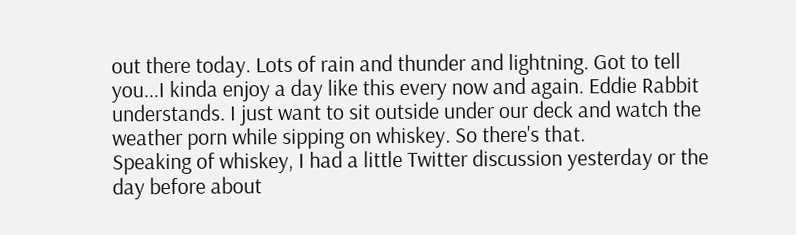out there today. Lots of rain and thunder and lightning. Got to tell you...I kinda enjoy a day like this every now and again. Eddie Rabbit understands. I just want to sit outside under our deck and watch the weather porn while sipping on whiskey. So there's that.
Speaking of whiskey, I had a little Twitter discussion yesterday or the day before about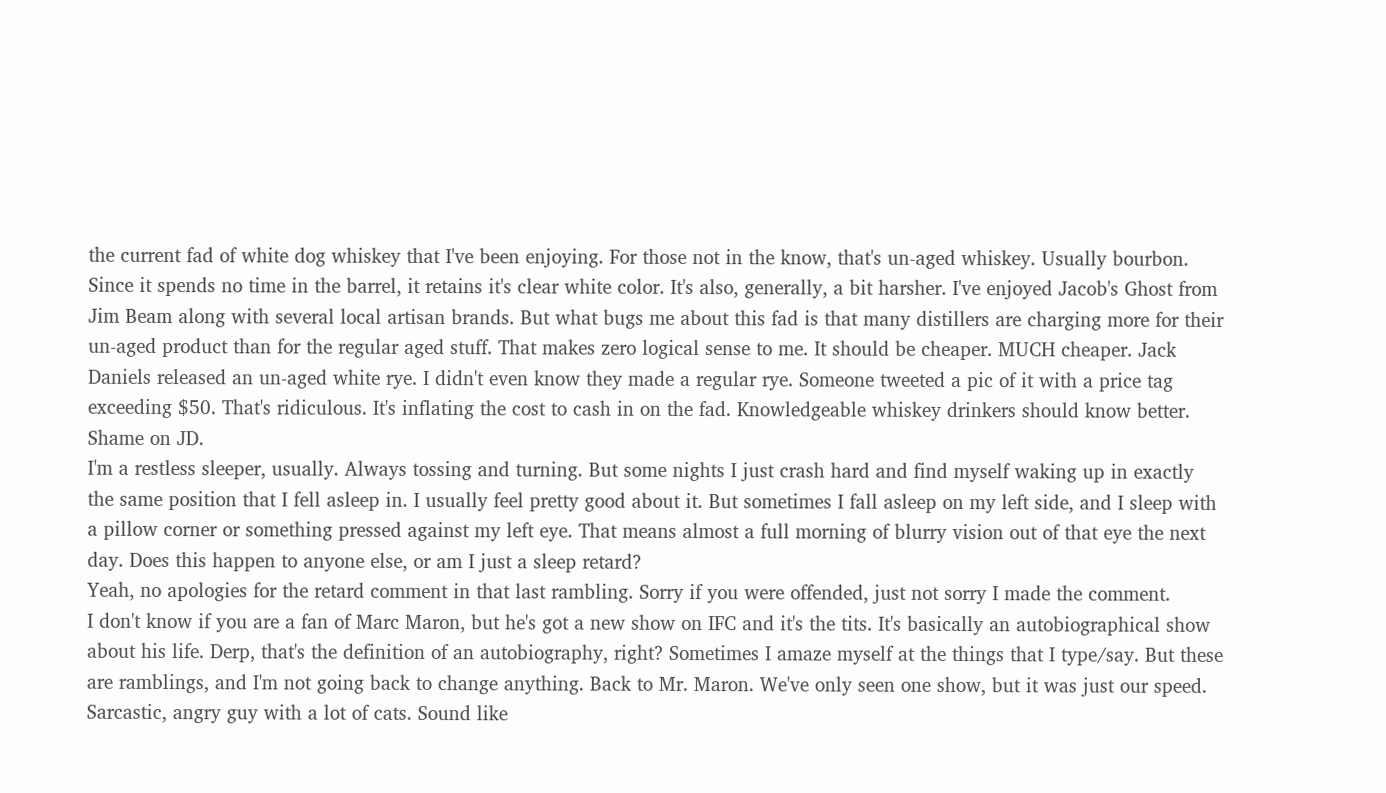the current fad of white dog whiskey that I've been enjoying. For those not in the know, that's un-aged whiskey. Usually bourbon. Since it spends no time in the barrel, it retains it's clear white color. It's also, generally, a bit harsher. I've enjoyed Jacob's Ghost from Jim Beam along with several local artisan brands. But what bugs me about this fad is that many distillers are charging more for their un-aged product than for the regular aged stuff. That makes zero logical sense to me. It should be cheaper. MUCH cheaper. Jack Daniels released an un-aged white rye. I didn't even know they made a regular rye. Someone tweeted a pic of it with a price tag exceeding $50. That's ridiculous. It's inflating the cost to cash in on the fad. Knowledgeable whiskey drinkers should know better. Shame on JD.
I'm a restless sleeper, usually. Always tossing and turning. But some nights I just crash hard and find myself waking up in exactly the same position that I fell asleep in. I usually feel pretty good about it. But sometimes I fall asleep on my left side, and I sleep with a pillow corner or something pressed against my left eye. That means almost a full morning of blurry vision out of that eye the next day. Does this happen to anyone else, or am I just a sleep retard?
Yeah, no apologies for the retard comment in that last rambling. Sorry if you were offended, just not sorry I made the comment.
I don't know if you are a fan of Marc Maron, but he's got a new show on IFC and it's the tits. It's basically an autobiographical show about his life. Derp, that's the definition of an autobiography, right? Sometimes I amaze myself at the things that I type/say. But these are ramblings, and I'm not going back to change anything. Back to Mr. Maron. We've only seen one show, but it was just our speed. Sarcastic, angry guy with a lot of cats. Sound like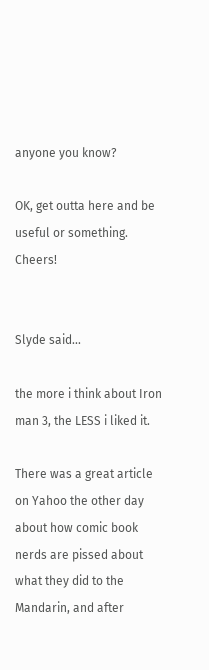anyone you know?

OK, get outta here and be useful or something. Cheers!


Slyde said...

the more i think about Iron man 3, the LESS i liked it.

There was a great article on Yahoo the other day about how comic book nerds are pissed about what they did to the Mandarin, and after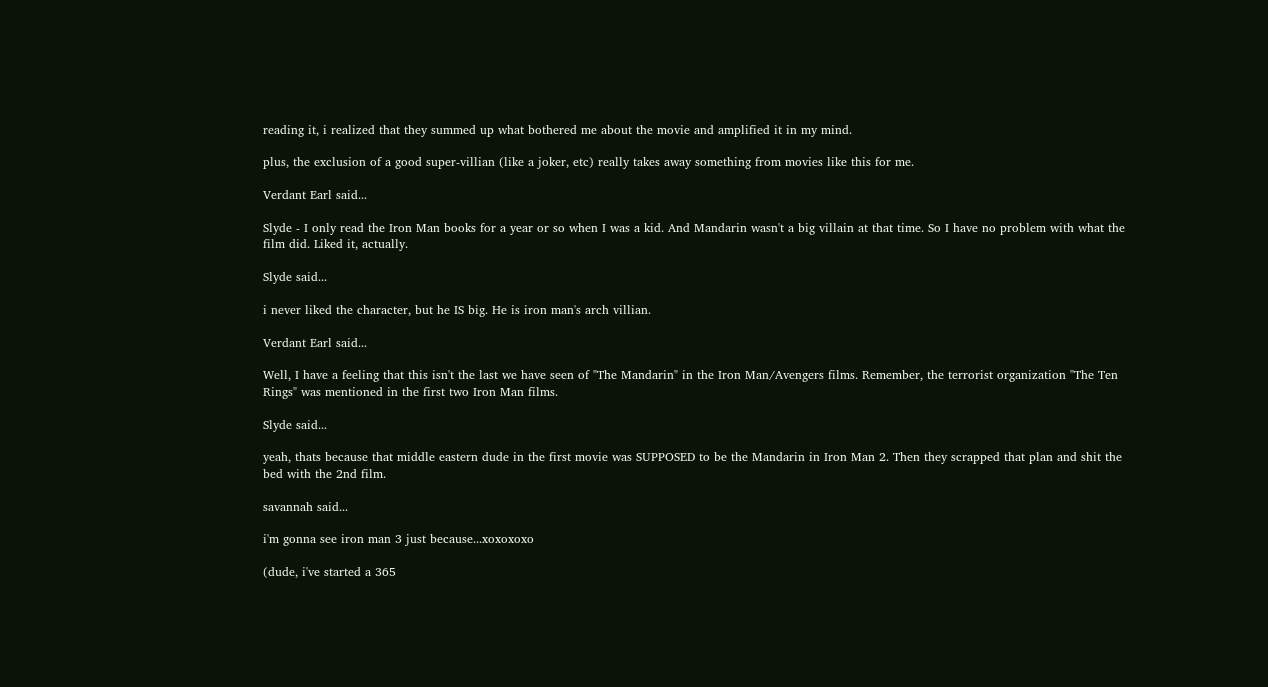reading it, i realized that they summed up what bothered me about the movie and amplified it in my mind.

plus, the exclusion of a good super-villian (like a joker, etc) really takes away something from movies like this for me.

Verdant Earl said...

Slyde - I only read the Iron Man books for a year or so when I was a kid. And Mandarin wasn't a big villain at that time. So I have no problem with what the film did. Liked it, actually.

Slyde said...

i never liked the character, but he IS big. He is iron man's arch villian.

Verdant Earl said...

Well, I have a feeling that this isn't the last we have seen of "The Mandarin" in the Iron Man/Avengers films. Remember, the terrorist organization "The Ten Rings" was mentioned in the first two Iron Man films.

Slyde said...

yeah, thats because that middle eastern dude in the first movie was SUPPOSED to be the Mandarin in Iron Man 2. Then they scrapped that plan and shit the bed with the 2nd film.

savannah said...

i'm gonna see iron man 3 just because...xoxoxoxo

(dude, i've started a 365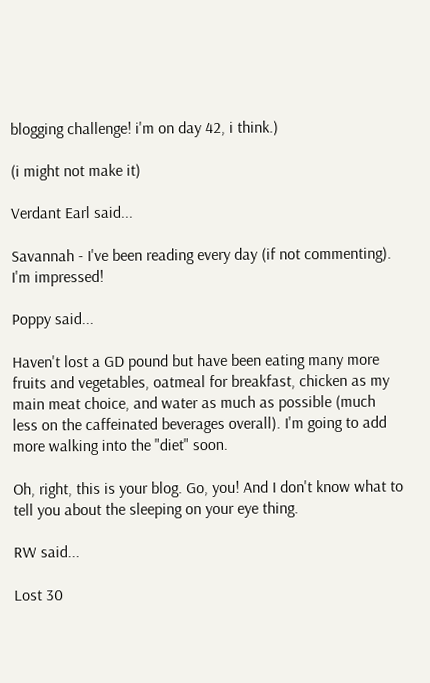blogging challenge! i'm on day 42, i think.)

(i might not make it)

Verdant Earl said...

Savannah - I've been reading every day (if not commenting). I'm impressed!

Poppy said...

Haven't lost a GD pound but have been eating many more fruits and vegetables, oatmeal for breakfast, chicken as my main meat choice, and water as much as possible (much less on the caffeinated beverages overall). I'm going to add more walking into the "diet" soon.

Oh, right, this is your blog. Go, you! And I don't know what to tell you about the sleeping on your eye thing.

RW said...

Lost 30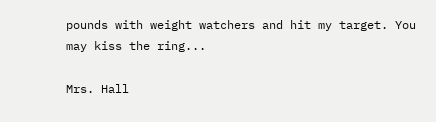pounds with weight watchers and hit my target. You may kiss the ring...

Mrs. Hall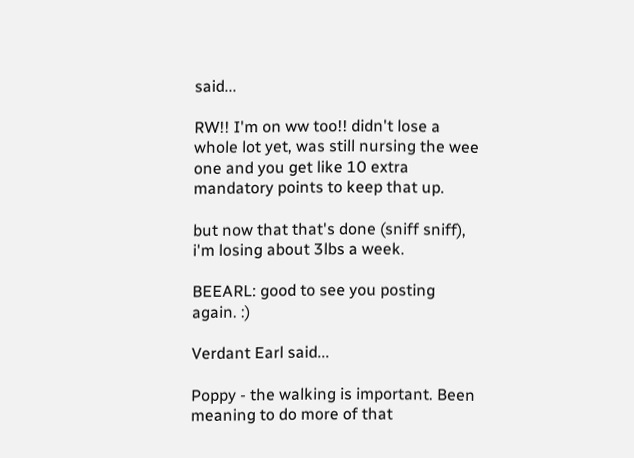said...

RW!! I'm on ww too!! didn't lose a whole lot yet, was still nursing the wee one and you get like 10 extra mandatory points to keep that up.

but now that that's done (sniff sniff), i'm losing about 3lbs a week.

BEEARL: good to see you posting again. :)

Verdant Earl said...

Poppy - the walking is important. Been meaning to do more of that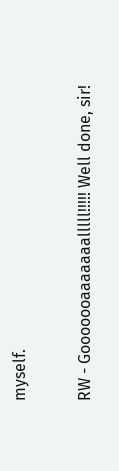myself.

RW - Gooooooaaaaaaalllll!!!!! Well done, sir!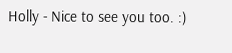Holly - Nice to see you too. :)